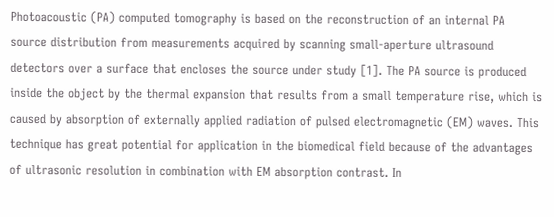Photoacoustic (PA) computed tomography is based on the reconstruction of an internal PA source distribution from measurements acquired by scanning small-aperture ultrasound detectors over a surface that encloses the source under study [1]. The PA source is produced inside the object by the thermal expansion that results from a small temperature rise, which is caused by absorption of externally applied radiation of pulsed electromagnetic (EM) waves. This technique has great potential for application in the biomedical field because of the advantages of ultrasonic resolution in combination with EM absorption contrast. In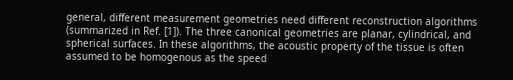general, different measurement geometries need different reconstruction algorithms (summarized in Ref. [1]). The three canonical geometries are planar, cylindrical, and spherical surfaces. In these algorithms, the acoustic property of the tissue is often assumed to be homogenous as the speed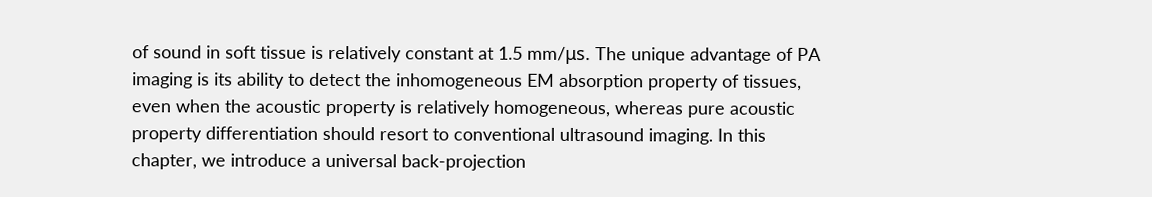of sound in soft tissue is relatively constant at 1.5 mm/μs. The unique advantage of PA imaging is its ability to detect the inhomogeneous EM absorption property of tissues, even when the acoustic property is relatively homogeneous, whereas pure acoustic property differentiation should resort to conventional ultrasound imaging. In this chapter, we introduce a universal back-projection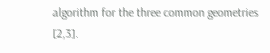algorithm for the three common geometries [2,3].